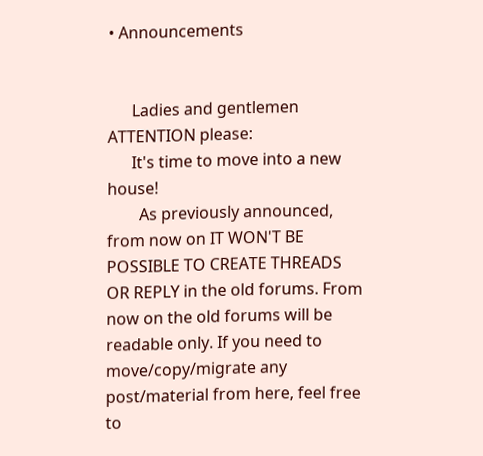• Announcements


      Ladies and gentlemen ATTENTION please:
      It's time to move into a new house!
        As previously announced, from now on IT WON'T BE POSSIBLE TO CREATE THREADS OR REPLY in the old forums. From now on the old forums will be readable only. If you need to move/copy/migrate any post/material from here, feel free to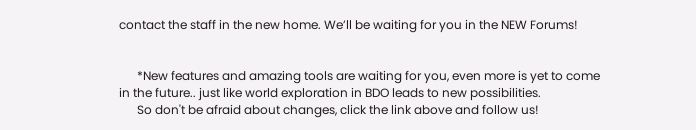contact the staff in the new home. We’ll be waiting for you in the NEW Forums!


      *New features and amazing tools are waiting for you, even more is yet to come in the future.. just like world exploration in BDO leads to new possibilities.
      So don't be afraid about changes, click the link above and follow us!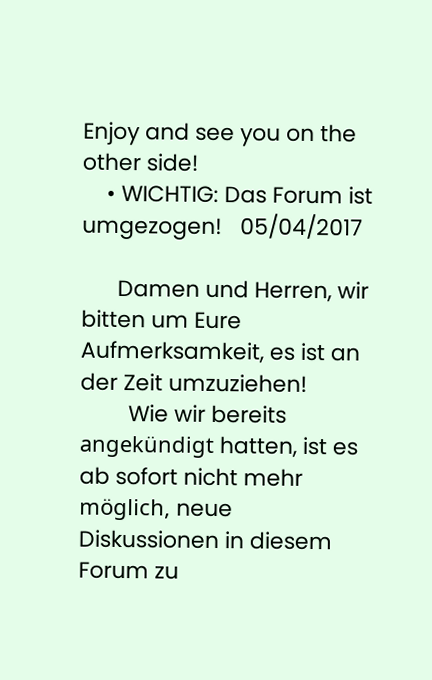Enjoy and see you on the other side!
    • WICHTIG: Das Forum ist umgezogen!   05/04/2017

      Damen und Herren, wir bitten um Eure Aufmerksamkeit, es ist an der Zeit umzuziehen!
        Wie wir bereits angekündigt hatten, ist es ab sofort nicht mehr möglich, neue Diskussionen in diesem Forum zu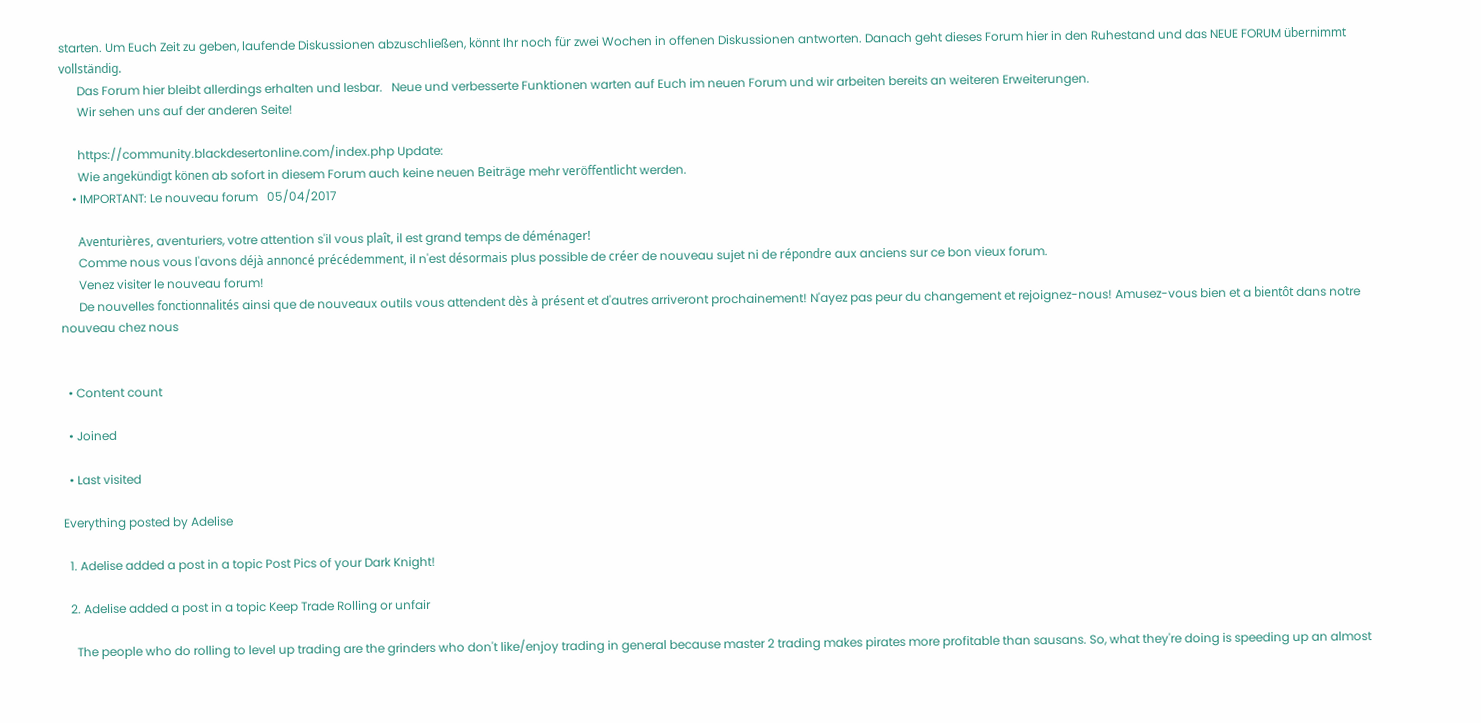starten. Um Euch Zeit zu geben, laufende Diskussionen abzuschließen, könnt Ihr noch für zwei Wochen in offenen Diskussionen antworten. Danach geht dieses Forum hier in den Ruhestand und das NEUE FORUM übernimmt vollständig.
      Das Forum hier bleibt allerdings erhalten und lesbar.   Neue und verbesserte Funktionen warten auf Euch im neuen Forum und wir arbeiten bereits an weiteren Erweiterungen.
      Wir sehen uns auf der anderen Seite!

      https://community.blackdesertonline.com/index.php Update:
      Wie angekündigt könen ab sofort in diesem Forum auch keine neuen Beiträge mehr veröffentlicht werden.
    • IMPORTANT: Le nouveau forum   05/04/2017

      Aventurières, aventuriers, votre attention s'il vous plaît, il est grand temps de déménager!
      Comme nous vous l'avons déjà annoncé précédemment, il n'est désormais plus possible de créer de nouveau sujet ni de répondre aux anciens sur ce bon vieux forum.
      Venez visiter le nouveau forum!
      De nouvelles fonctionnalités ainsi que de nouveaux outils vous attendent dès à présent et d'autres arriveront prochainement! N'ayez pas peur du changement et rejoignez-nous! Amusez-vous bien et a bientôt dans notre nouveau chez nous


  • Content count

  • Joined

  • Last visited

Everything posted by Adelise

  1. Adelise added a post in a topic Post Pics of your Dark Knight!

  2. Adelise added a post in a topic Keep Trade Rolling or unfair

    The people who do rolling to level up trading are the grinders who don't like/enjoy trading in general because master 2 trading makes pirates more profitable than sausans. So, what they're doing is speeding up an almost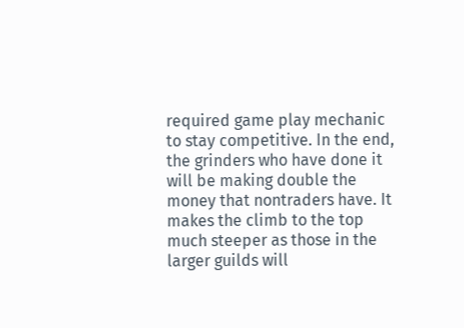required game play mechanic to stay competitive. In the end, the grinders who have done it will be making double the money that nontraders have. It makes the climb to the top much steeper as those in the larger guilds will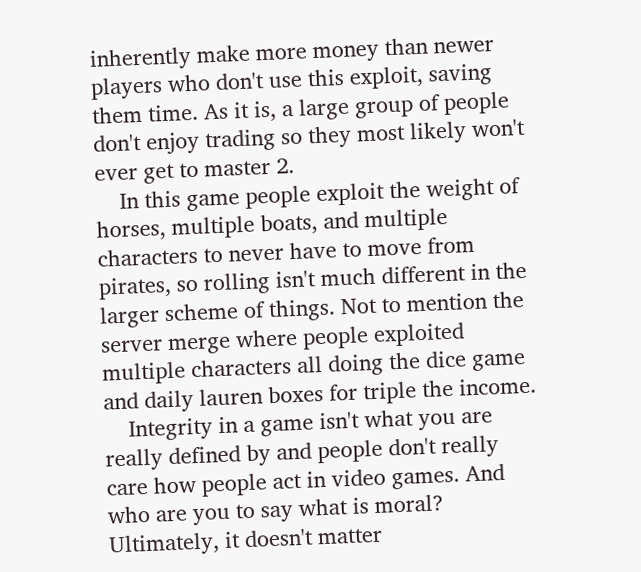inherently make more money than newer players who don't use this exploit, saving them time. As it is, a large group of people don't enjoy trading so they most likely won't ever get to master 2.
    In this game people exploit the weight of horses, multiple boats, and multiple characters to never have to move from pirates, so rolling isn't much different in the larger scheme of things. Not to mention the server merge where people exploited multiple characters all doing the dice game and daily lauren boxes for triple the income.
    Integrity in a game isn't what you are really defined by and people don't really care how people act in video games. And who are you to say what is moral? Ultimately, it doesn't matter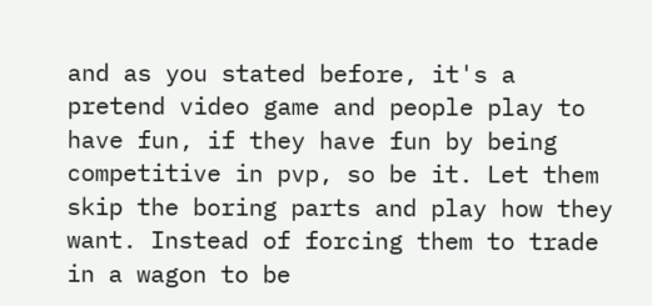and as you stated before, it's a pretend video game and people play to have fun, if they have fun by being competitive in pvp, so be it. Let them skip the boring parts and play how they want. Instead of forcing them to trade in a wagon to be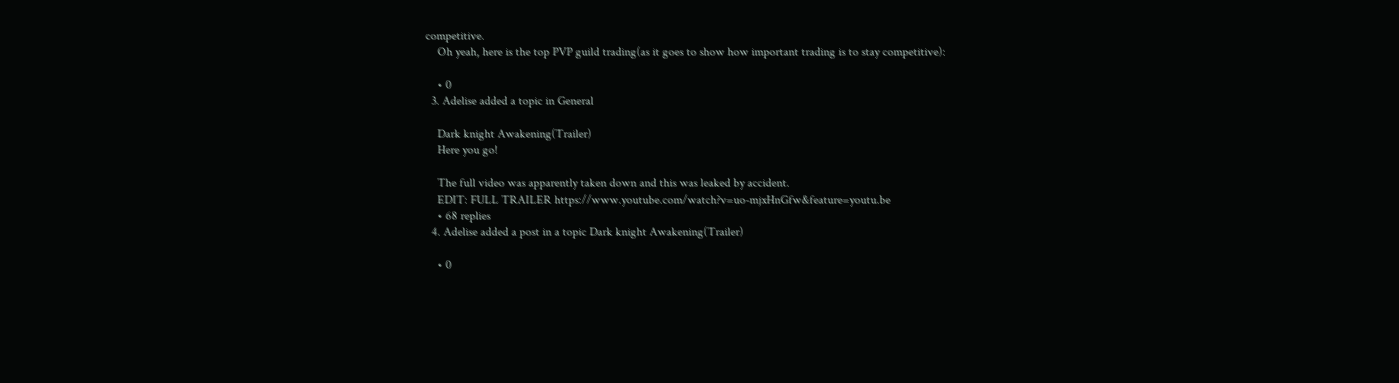competitive.
    Oh yeah, here is the top PVP guild trading(as it goes to show how important trading is to stay competitive):

    • 0
  3. Adelise added a topic in General

    Dark knight Awakening(Trailer)
    Here you go!

    The full video was apparently taken down and this was leaked by accident.
    EDIT: FULL TRAILER https://www.youtube.com/watch?v=uo-mjxHnGfw&feature=youtu.be
    • 68 replies
  4. Adelise added a post in a topic Dark knight Awakening(Trailer)

    • 0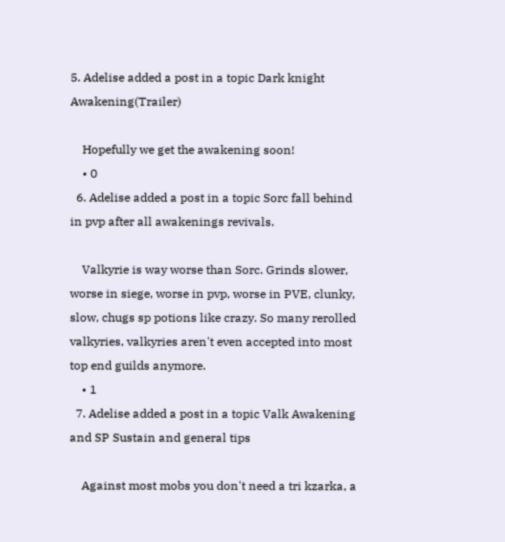5. Adelise added a post in a topic Dark knight Awakening(Trailer)

    Hopefully we get the awakening soon!
    • 0
  6. Adelise added a post in a topic Sorc fall behind in pvp after all awakenings revivals.

    Valkyrie is way worse than Sorc. Grinds slower, worse in siege, worse in pvp, worse in PVE, clunky, slow, chugs sp potions like crazy. So many rerolled valkyries, valkyries aren't even accepted into most top end guilds anymore.
    • 1
  7. Adelise added a post in a topic Valk Awakening and SP Sustain and general tips

    Against most mobs you don't need a tri kzarka, a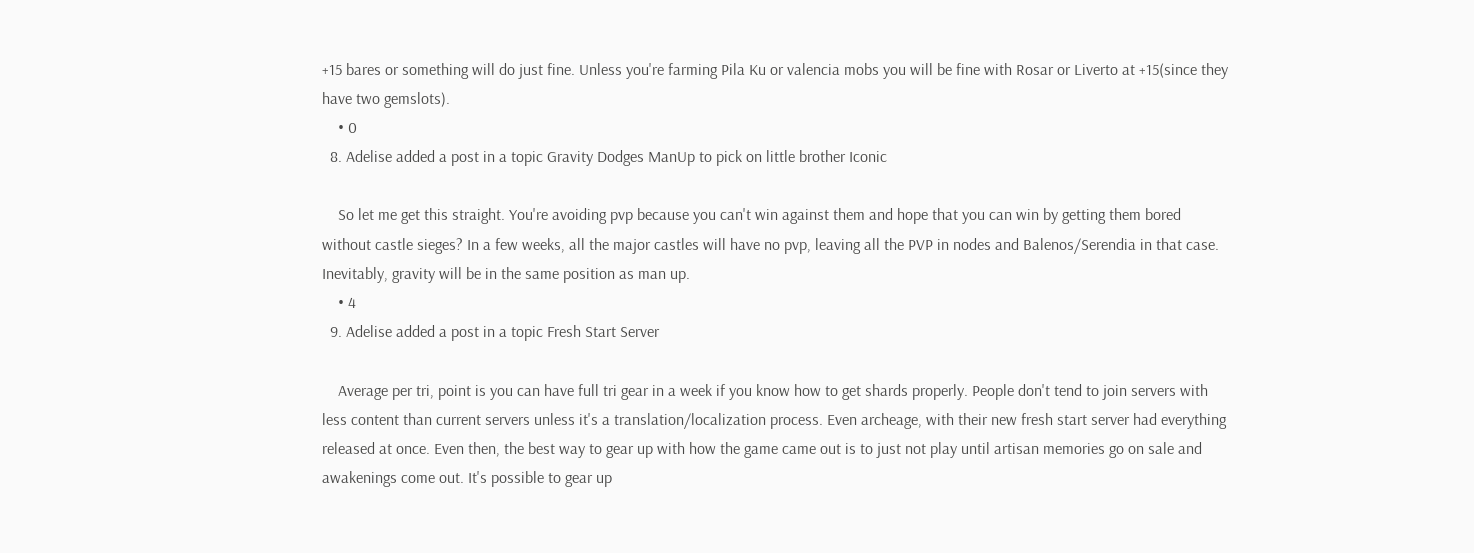+15 bares or something will do just fine. Unless you're farming Pila Ku or valencia mobs you will be fine with Rosar or Liverto at +15(since they have two gemslots).
    • 0
  8. Adelise added a post in a topic Gravity Dodges ManUp to pick on little brother Iconic

    So let me get this straight. You're avoiding pvp because you can't win against them and hope that you can win by getting them bored without castle sieges? In a few weeks, all the major castles will have no pvp, leaving all the PVP in nodes and Balenos/Serendia in that case. Inevitably, gravity will be in the same position as man up.
    • 4
  9. Adelise added a post in a topic Fresh Start Server

    Average per tri, point is you can have full tri gear in a week if you know how to get shards properly. People don't tend to join servers with less content than current servers unless it's a translation/localization process. Even archeage, with their new fresh start server had everything released at once. Even then, the best way to gear up with how the game came out is to just not play until artisan memories go on sale and awakenings come out. It's possible to gear up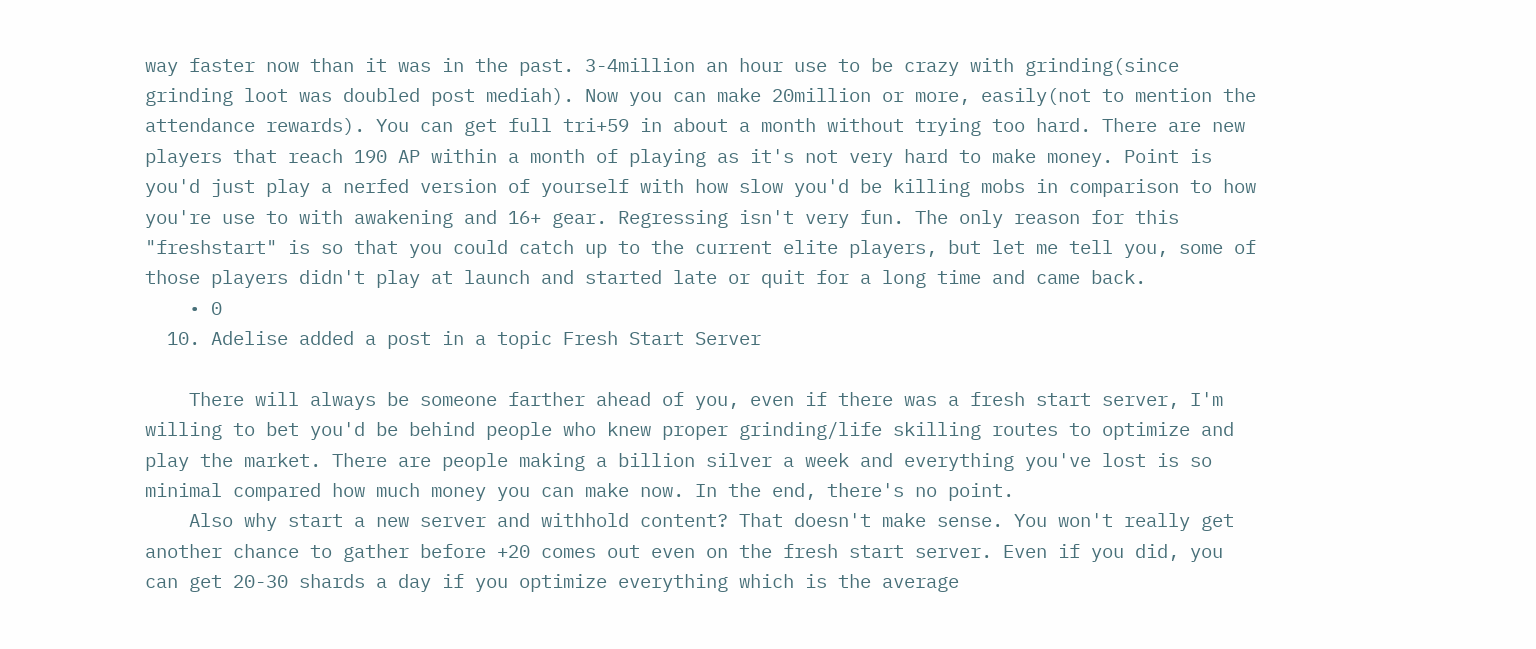way faster now than it was in the past. 3-4million an hour use to be crazy with grinding(since grinding loot was doubled post mediah). Now you can make 20million or more, easily(not to mention the attendance rewards). You can get full tri+59 in about a month without trying too hard. There are new players that reach 190 AP within a month of playing as it's not very hard to make money. Point is you'd just play a nerfed version of yourself with how slow you'd be killing mobs in comparison to how you're use to with awakening and 16+ gear. Regressing isn't very fun. The only reason for this "freshstart" is so that you could catch up to the current elite players, but let me tell you, some of those players didn't play at launch and started late or quit for a long time and came back.
    • 0
  10. Adelise added a post in a topic Fresh Start Server

    There will always be someone farther ahead of you, even if there was a fresh start server, I'm willing to bet you'd be behind people who knew proper grinding/life skilling routes to optimize and play the market. There are people making a billion silver a week and everything you've lost is so minimal compared how much money you can make now. In the end, there's no point.
    Also why start a new server and withhold content? That doesn't make sense. You won't really get another chance to gather before +20 comes out even on the fresh start server. Even if you did, you can get 20-30 shards a day if you optimize everything which is the average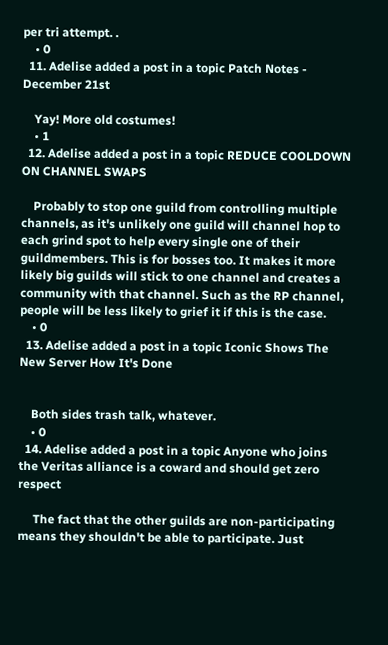per tri attempt. .
    • 0
  11. Adelise added a post in a topic Patch Notes - December 21st

    Yay! More old costumes!
    • 1
  12. Adelise added a post in a topic REDUCE COOLDOWN ON CHANNEL SWAPS

    Probably to stop one guild from controlling multiple channels, as it's unlikely one guild will channel hop to each grind spot to help every single one of their guildmembers. This is for bosses too. It makes it more likely big guilds will stick to one channel and creates a community with that channel. Such as the RP channel, people will be less likely to grief it if this is the case.
    • 0
  13. Adelise added a post in a topic Iconic Shows The New Server How It's Done


    Both sides trash talk, whatever.
    • 0
  14. Adelise added a post in a topic Anyone who joins the Veritas alliance is a coward and should get zero respect

     The fact that the other guilds are non-participating means they shouldn't be able to participate. Just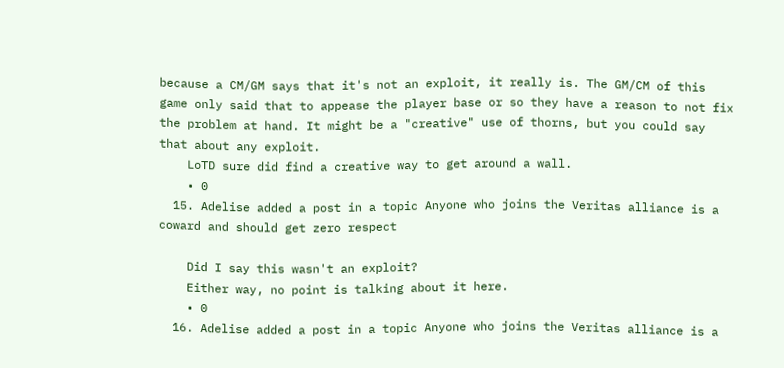because a CM/GM says that it's not an exploit, it really is. The GM/CM of this game only said that to appease the player base or so they have a reason to not fix the problem at hand. It might be a "creative" use of thorns, but you could say that about any exploit.
    LoTD sure did find a creative way to get around a wall.
    • 0
  15. Adelise added a post in a topic Anyone who joins the Veritas alliance is a coward and should get zero respect

    Did I say this wasn't an exploit?
    Either way, no point is talking about it here.
    • 0
  16. Adelise added a post in a topic Anyone who joins the Veritas alliance is a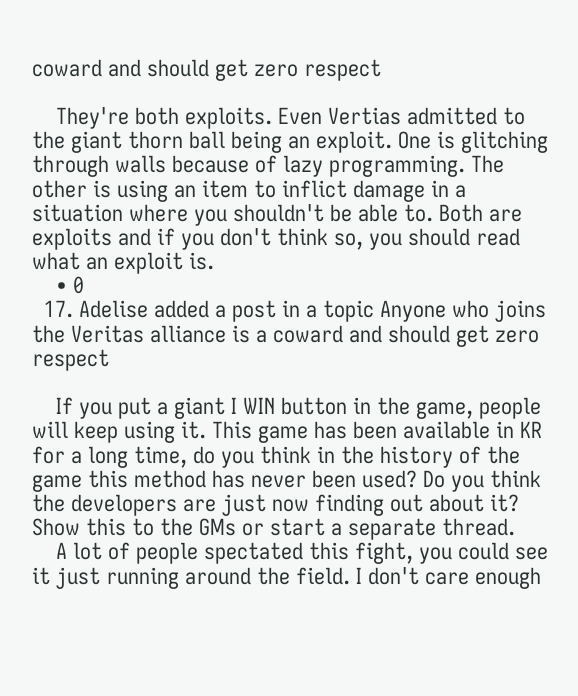coward and should get zero respect

    They're both exploits. Even Vertias admitted to the giant thorn ball being an exploit. One is glitching through walls because of lazy programming. The other is using an item to inflict damage in a situation where you shouldn't be able to. Both are exploits and if you don't think so, you should read what an exploit is.
    • 0
  17. Adelise added a post in a topic Anyone who joins the Veritas alliance is a coward and should get zero respect

    If you put a giant I WIN button in the game, people will keep using it. This game has been available in KR for a long time, do you think in the history of the game this method has never been used? Do you think the developers are just now finding out about it? Show this to the GMs or start a separate thread.
    A lot of people spectated this fight, you could see it just running around the field. I don't care enough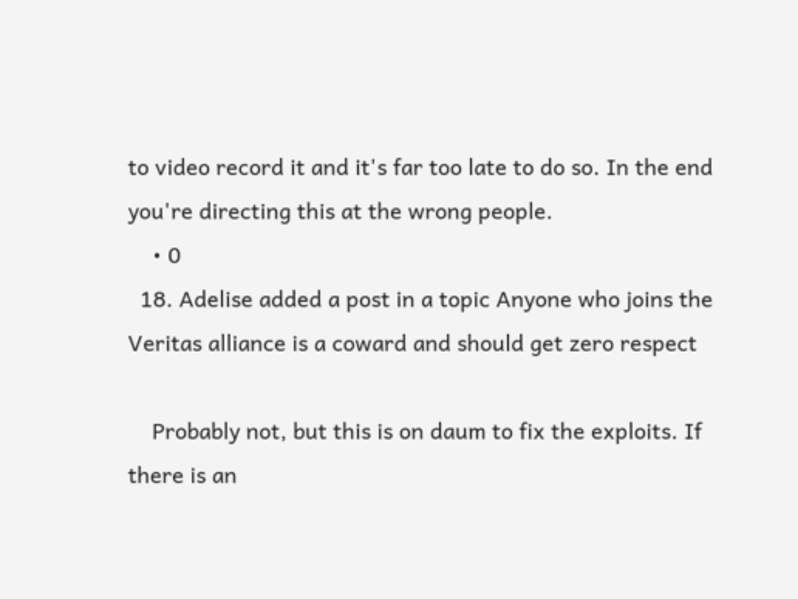to video record it and it's far too late to do so. In the end you're directing this at the wrong people.
    • 0
  18. Adelise added a post in a topic Anyone who joins the Veritas alliance is a coward and should get zero respect

    Probably not, but this is on daum to fix the exploits. If there is an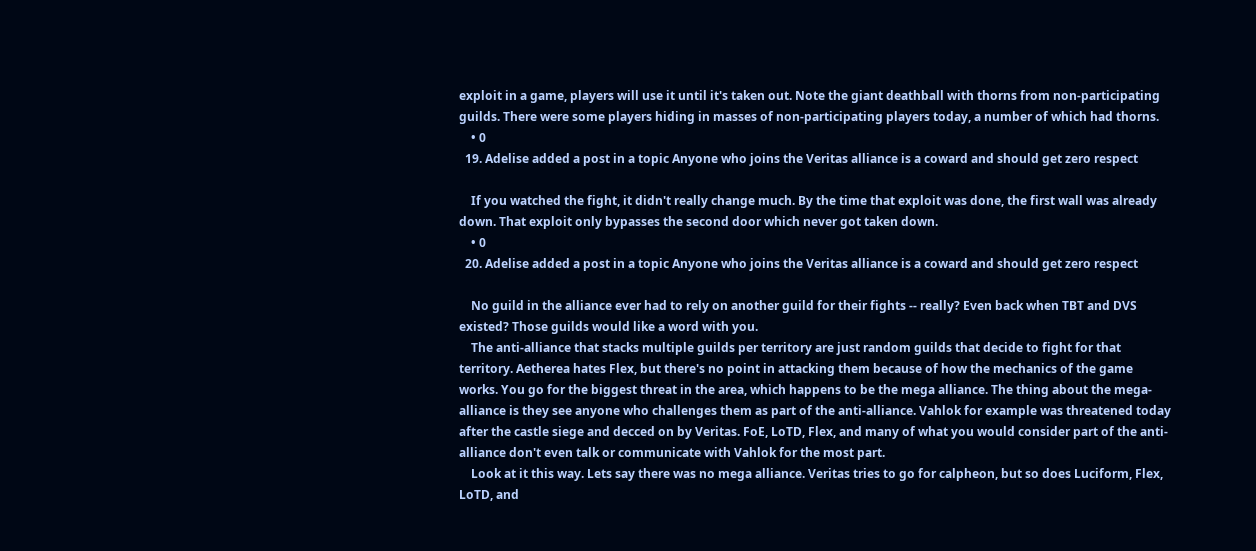exploit in a game, players will use it until it's taken out. Note the giant deathball with thorns from non-participating guilds. There were some players hiding in masses of non-participating players today, a number of which had thorns.
    • 0
  19. Adelise added a post in a topic Anyone who joins the Veritas alliance is a coward and should get zero respect

    If you watched the fight, it didn't really change much. By the time that exploit was done, the first wall was already down. That exploit only bypasses the second door which never got taken down.
    • 0
  20. Adelise added a post in a topic Anyone who joins the Veritas alliance is a coward and should get zero respect

    No guild in the alliance ever had to rely on another guild for their fights -- really? Even back when TBT and DVS existed? Those guilds would like a word with you.
    The anti-alliance that stacks multiple guilds per territory are just random guilds that decide to fight for that territory. Aetherea hates Flex, but there's no point in attacking them because of how the mechanics of the game works. You go for the biggest threat in the area, which happens to be the mega alliance. The thing about the mega-alliance is they see anyone who challenges them as part of the anti-alliance. Vahlok for example was threatened today after the castle siege and decced on by Veritas. FoE, LoTD, Flex, and many of what you would consider part of the anti-alliance don't even talk or communicate with Vahlok for the most part.
    Look at it this way. Lets say there was no mega alliance. Veritas tries to go for calpheon, but so does Luciform, Flex, LoTD, and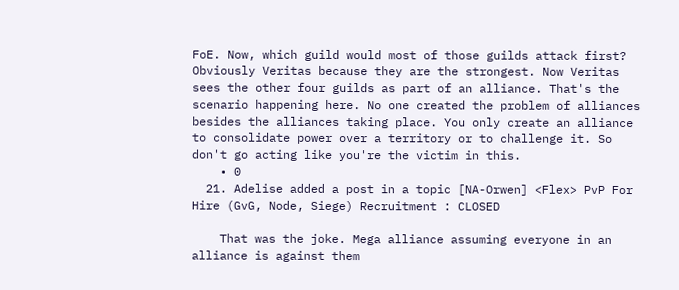FoE. Now, which guild would most of those guilds attack first? Obviously Veritas because they are the strongest. Now Veritas sees the other four guilds as part of an alliance. That's the scenario happening here. No one created the problem of alliances besides the alliances taking place. You only create an alliance to consolidate power over a territory or to challenge it. So don't go acting like you're the victim in this.
    • 0
  21. Adelise added a post in a topic [NA-Orwen] <Flex> PvP For Hire (GvG, Node, Siege) Recruitment : CLOSED

    That was the joke. Mega alliance assuming everyone in an alliance is against them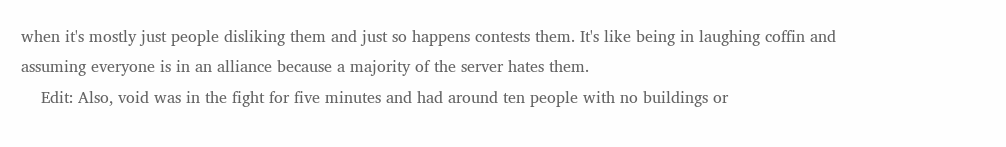when it's mostly just people disliking them and just so happens contests them. It's like being in laughing coffin and assuming everyone is in an alliance because a majority of the server hates them.
    Edit: Also, void was in the fight for five minutes and had around ten people with no buildings or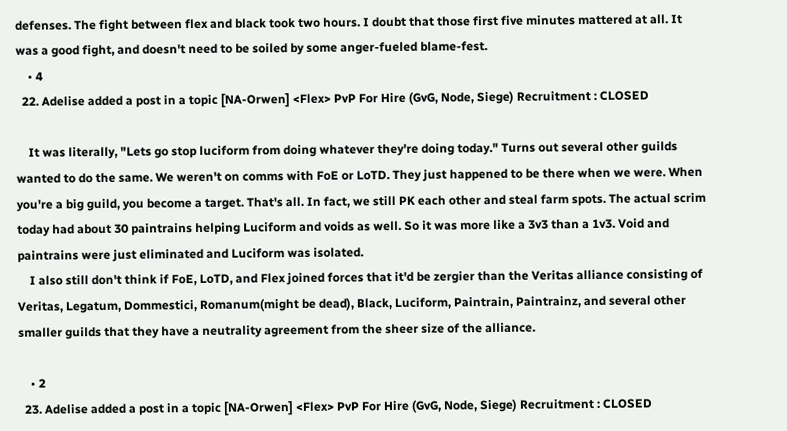defenses. The fight between flex and black took two hours. I doubt that those first five minutes mattered at all. It was a good fight, and doesn't need to be soiled by some anger-fueled blame-fest.
    • 4
  22. Adelise added a post in a topic [NA-Orwen] <Flex> PvP For Hire (GvG, Node, Siege) Recruitment : CLOSED

    It was literally, "Lets go stop luciform from doing whatever they're doing today." Turns out several other guilds wanted to do the same. We weren't on comms with FoE or LoTD. They just happened to be there when we were. When you're a big guild, you become a target. That's all. In fact, we still PK each other and steal farm spots. The actual scrim today had about 30 paintrains helping Luciform and voids as well. So it was more like a 3v3 than a 1v3. Void and paintrains were just eliminated and Luciform was isolated.
    I also still don't think if FoE, LoTD, and Flex joined forces that it'd be zergier than the Veritas alliance consisting of Veritas, Legatum, Dommestici, Romanum(might be dead), Black, Luciform, Paintrain, Paintrainz, and several other smaller guilds that they have a neutrality agreement from the sheer size of the alliance.

    • 2
  23. Adelise added a post in a topic [NA-Orwen] <Flex> PvP For Hire (GvG, Node, Siege) Recruitment : CLOSED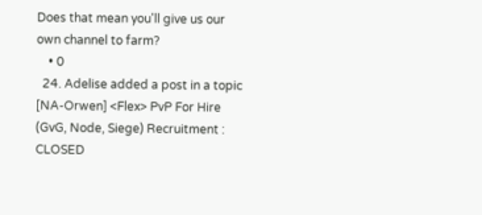Does that mean you'll give us our own channel to farm?
    • 0
  24. Adelise added a post in a topic [NA-Orwen] <Flex> PvP For Hire (GvG, Node, Siege) Recruitment : CLOSED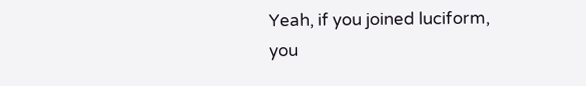Yeah, if you joined luciform, you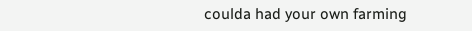coulda had your own farming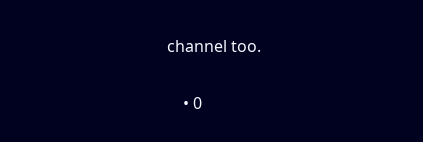channel too.

    • 0